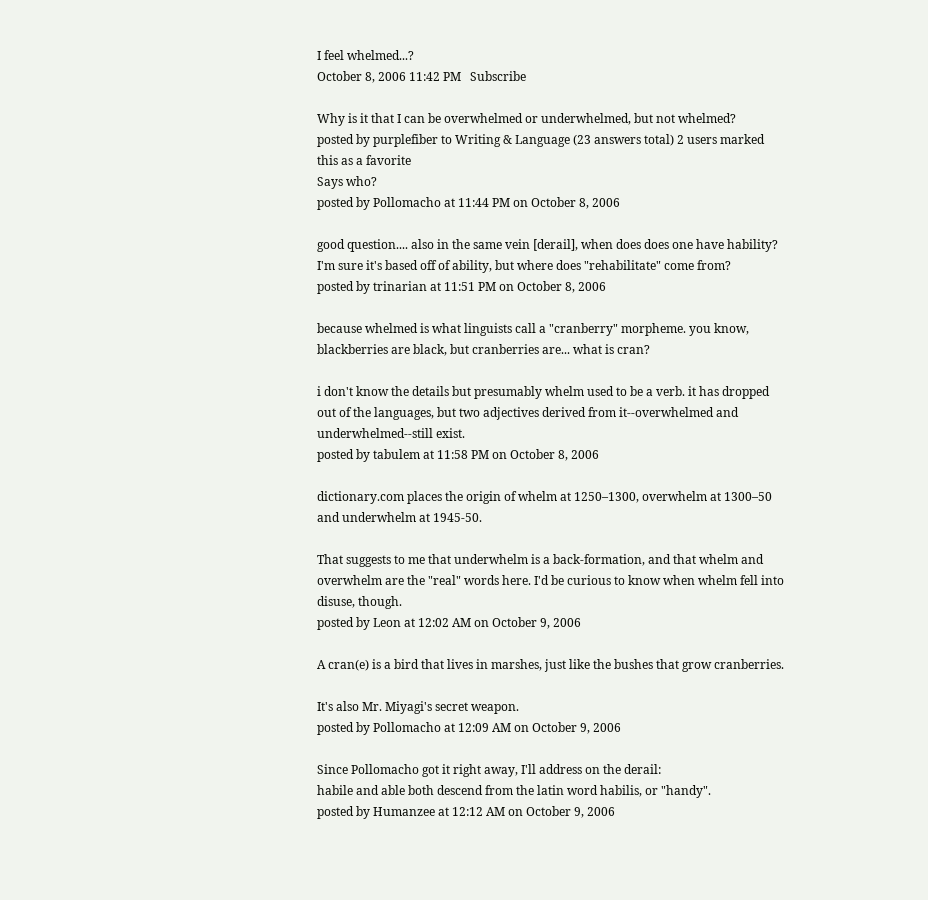I feel whelmed...?
October 8, 2006 11:42 PM   Subscribe

Why is it that I can be overwhelmed or underwhelmed, but not whelmed?
posted by purplefiber to Writing & Language (23 answers total) 2 users marked this as a favorite
Says who?
posted by Pollomacho at 11:44 PM on October 8, 2006

good question.... also in the same vein [derail], when does does one have hability? I'm sure it's based off of ability, but where does "rehabilitate" come from?
posted by trinarian at 11:51 PM on October 8, 2006

because whelmed is what linguists call a "cranberry" morpheme. you know, blackberries are black, but cranberries are... what is cran?

i don't know the details but presumably whelm used to be a verb. it has dropped out of the languages, but two adjectives derived from it--overwhelmed and underwhelmed--still exist.
posted by tabulem at 11:58 PM on October 8, 2006

dictionary.com places the origin of whelm at 1250–1300, overwhelm at 1300–50 and underwhelm at 1945-50.

That suggests to me that underwhelm is a back-formation, and that whelm and overwhelm are the "real" words here. I'd be curious to know when whelm fell into disuse, though.
posted by Leon at 12:02 AM on October 9, 2006

A cran(e) is a bird that lives in marshes, just like the bushes that grow cranberries.

It's also Mr. Miyagi's secret weapon.
posted by Pollomacho at 12:09 AM on October 9, 2006

Since Pollomacho got it right away, I'll address on the derail:
habile and able both descend from the latin word habilis, or "handy".
posted by Humanzee at 12:12 AM on October 9, 2006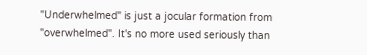"Underwhelmed" is just a jocular formation from "overwhelmed". It's no more used seriously than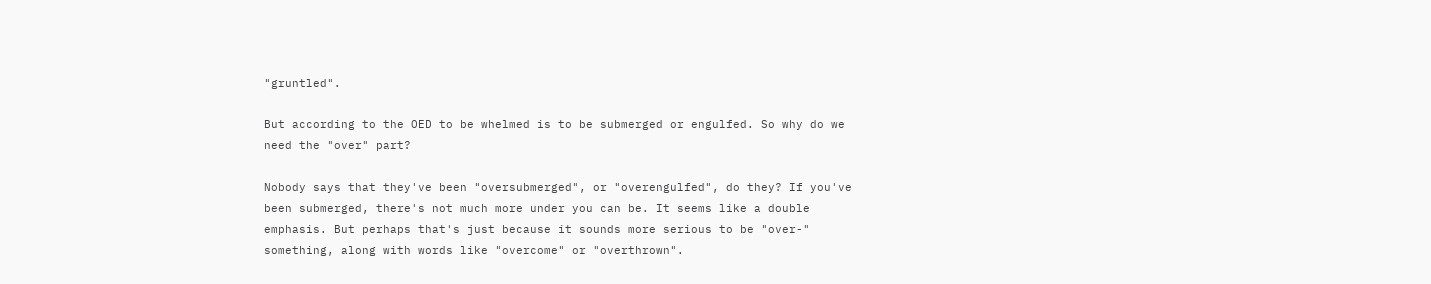"gruntled".

But according to the OED to be whelmed is to be submerged or engulfed. So why do we need the "over" part?

Nobody says that they've been "oversubmerged", or "overengulfed", do they? If you've been submerged, there's not much more under you can be. It seems like a double emphasis. But perhaps that's just because it sounds more serious to be "over-" something, along with words like "overcome" or "overthrown".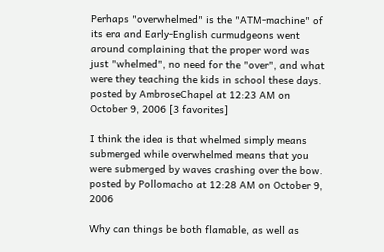Perhaps "overwhelmed" is the "ATM-machine" of its era and Early-English curmudgeons went around complaining that the proper word was just "whelmed", no need for the "over", and what were they teaching the kids in school these days.
posted by AmbroseChapel at 12:23 AM on October 9, 2006 [3 favorites]

I think the idea is that whelmed simply means submerged while overwhelmed means that you were submerged by waves crashing over the bow.
posted by Pollomacho at 12:28 AM on October 9, 2006

Why can things be both flamable, as well as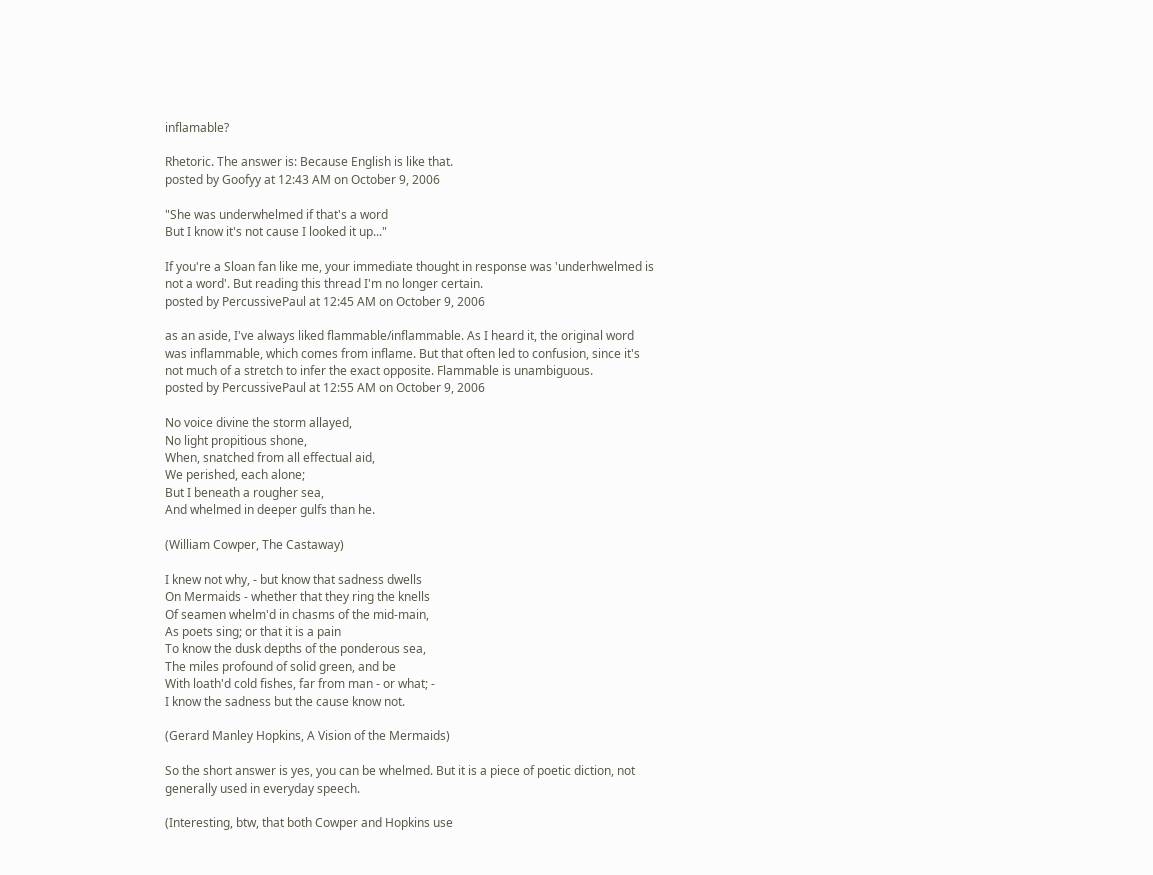inflamable?

Rhetoric. The answer is: Because English is like that.
posted by Goofyy at 12:43 AM on October 9, 2006

"She was underwhelmed if that's a word
But I know it's not cause I looked it up..."

If you're a Sloan fan like me, your immediate thought in response was 'underhwelmed is not a word'. But reading this thread I'm no longer certain.
posted by PercussivePaul at 12:45 AM on October 9, 2006

as an aside, I've always liked flammable/inflammable. As I heard it, the original word was inflammable, which comes from inflame. But that often led to confusion, since it's not much of a stretch to infer the exact opposite. Flammable is unambiguous.
posted by PercussivePaul at 12:55 AM on October 9, 2006

No voice divine the storm allayed,
No light propitious shone,
When, snatched from all effectual aid,
We perished, each alone;
But I beneath a rougher sea,
And whelmed in deeper gulfs than he.

(William Cowper, The Castaway)

I knew not why, - but know that sadness dwells
On Mermaids - whether that they ring the knells
Of seamen whelm'd in chasms of the mid-main,
As poets sing; or that it is a pain
To know the dusk depths of the ponderous sea,
The miles profound of solid green, and be
With loath'd cold fishes, far from man - or what; -
I know the sadness but the cause know not.

(Gerard Manley Hopkins, A Vision of the Mermaids)

So the short answer is yes, you can be whelmed. But it is a piece of poetic diction, not generally used in everyday speech.

(Interesting, btw, that both Cowper and Hopkins use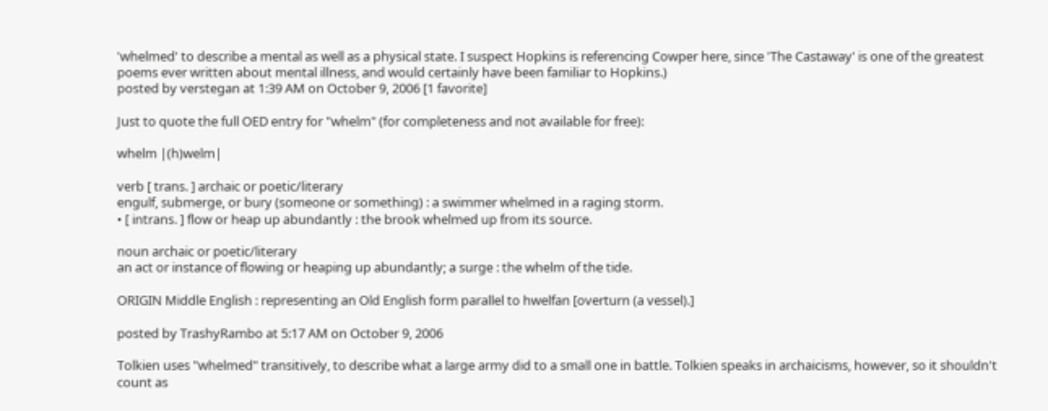'whelmed' to describe a mental as well as a physical state. I suspect Hopkins is referencing Cowper here, since 'The Castaway' is one of the greatest poems ever written about mental illness, and would certainly have been familiar to Hopkins.)
posted by verstegan at 1:39 AM on October 9, 2006 [1 favorite]

Just to quote the full OED entry for "whelm" (for completeness and not available for free):

whelm |(h)welm|

verb [ trans. ] archaic or poetic/literary
engulf, submerge, or bury (someone or something) : a swimmer whelmed in a raging storm.
• [ intrans. ] flow or heap up abundantly : the brook whelmed up from its source.

noun archaic or poetic/literary
an act or instance of flowing or heaping up abundantly; a surge : the whelm of the tide.

ORIGIN Middle English : representing an Old English form parallel to hwelfan [overturn (a vessel).]

posted by TrashyRambo at 5:17 AM on October 9, 2006

Tolkien uses "whelmed" transitively, to describe what a large army did to a small one in battle. Tolkien speaks in archaicisms, however, so it shouldn't count as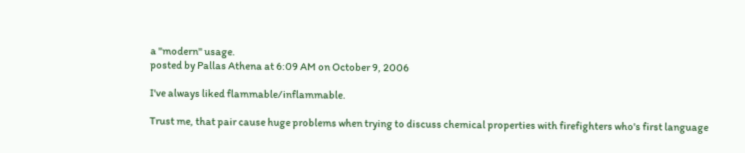a "modern" usage.
posted by Pallas Athena at 6:09 AM on October 9, 2006

I've always liked flammable/inflammable.

Trust me, that pair cause huge problems when trying to discuss chemical properties with firefighters who's first language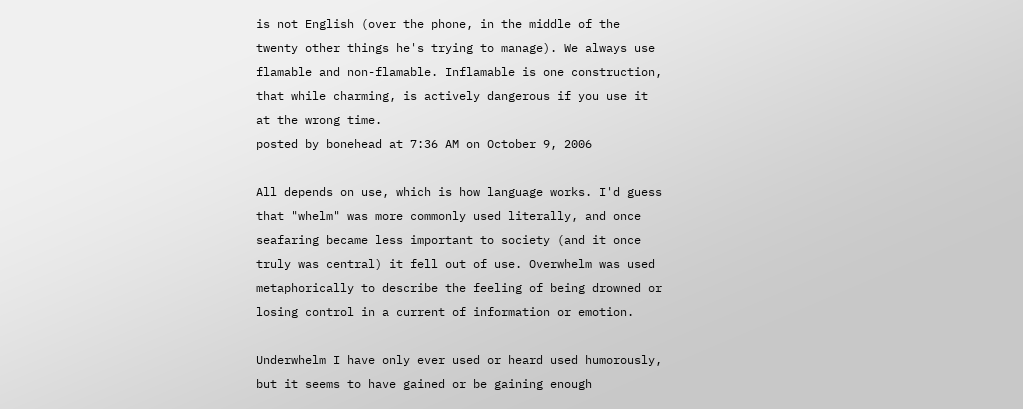is not English (over the phone, in the middle of the twenty other things he's trying to manage). We always use flamable and non-flamable. Inflamable is one construction, that while charming, is actively dangerous if you use it at the wrong time.
posted by bonehead at 7:36 AM on October 9, 2006

All depends on use, which is how language works. I'd guess that "whelm" was more commonly used literally, and once seafaring became less important to society (and it once truly was central) it fell out of use. Overwhelm was used metaphorically to describe the feeling of being drowned or losing control in a current of information or emotion.

Underwhelm I have only ever used or heard used humorously, but it seems to have gained or be gaining enough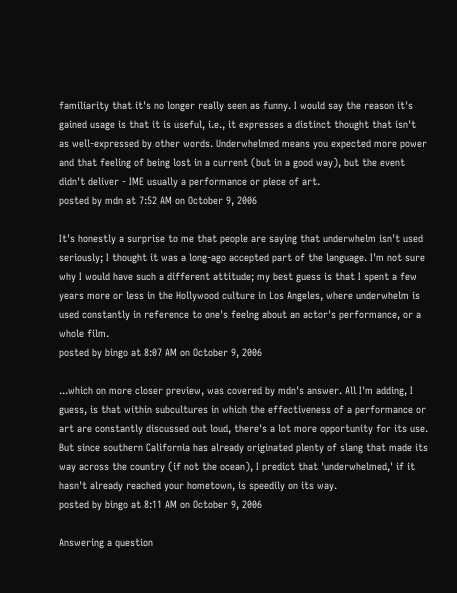familiarity that it's no longer really seen as funny. I would say the reason it's gained usage is that it is useful, i.e., it expresses a distinct thought that isn't as well-expressed by other words. Underwhelmed means you expected more power and that feeling of being lost in a current (but in a good way), but the event didn't deliver - IME usually a performance or piece of art.
posted by mdn at 7:52 AM on October 9, 2006

It's honestly a surprise to me that people are saying that underwhelm isn't used seriously; I thought it was a long-ago accepted part of the language. I'm not sure why I would have such a different attitude; my best guess is that I spent a few years more or less in the Hollywood culture in Los Angeles, where underwhelm is used constantly in reference to one's feelng about an actor's performance, or a whole film.
posted by bingo at 8:07 AM on October 9, 2006

...which on more closer preview, was covered by mdn's answer. All I'm adding, I guess, is that within subcultures in which the effectiveness of a performance or art are constantly discussed out loud, there's a lot more opportunity for its use. But since southern California has already originated plenty of slang that made its way across the country (if not the ocean), I predict that 'underwhelmed,' if it hasn't already reached your hometown, is speedily on its way.
posted by bingo at 8:11 AM on October 9, 2006

Answering a question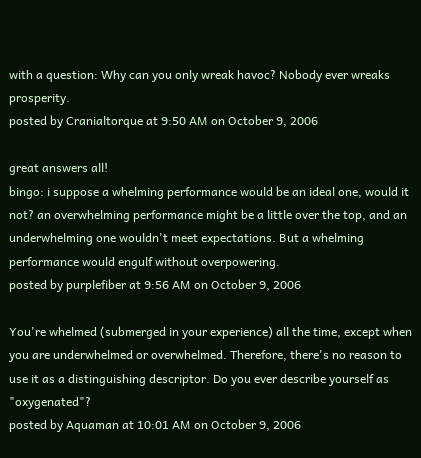with a question: Why can you only wreak havoc? Nobody ever wreaks prosperity.
posted by Cranialtorque at 9:50 AM on October 9, 2006

great answers all!
bingo: i suppose a whelming performance would be an ideal one, would it not? an overwhelming performance might be a little over the top, and an underwhelming one wouldn't meet expectations. But a whelming performance would engulf without overpowering.
posted by purplefiber at 9:56 AM on October 9, 2006

You're whelmed (submerged in your experience) all the time, except when you are underwhelmed or overwhelmed. Therefore, there's no reason to use it as a distinguishing descriptor. Do you ever describe yourself as "oxygenated"?
posted by Aquaman at 10:01 AM on October 9, 2006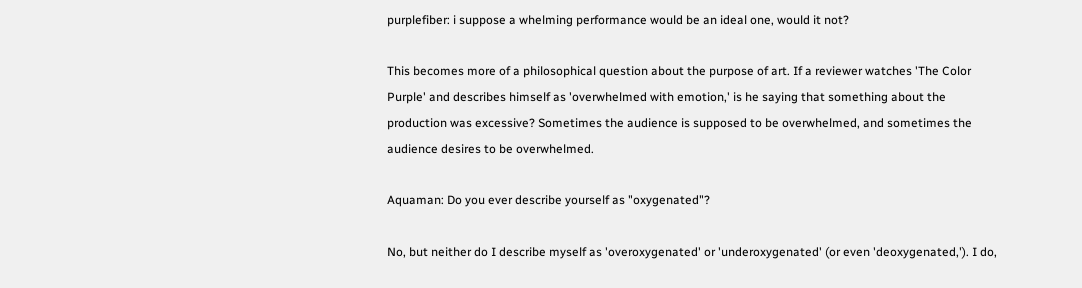purplefiber: i suppose a whelming performance would be an ideal one, would it not?

This becomes more of a philosophical question about the purpose of art. If a reviewer watches 'The Color Purple' and describes himself as 'overwhelmed with emotion,' is he saying that something about the production was excessive? Sometimes the audience is supposed to be overwhelmed, and sometimes the audience desires to be overwhelmed.

Aquaman: Do you ever describe yourself as "oxygenated"?

No, but neither do I describe myself as 'overoxygenated' or 'underoxygenated' (or even 'deoxygenated,'). I do,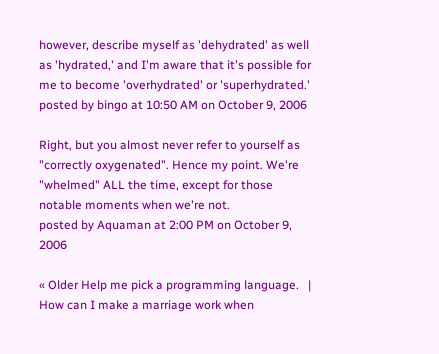however, describe myself as 'dehydrated' as well as 'hydrated,' and I'm aware that it's possible for me to become 'overhydrated' or 'superhydrated.'
posted by bingo at 10:50 AM on October 9, 2006

Right, but you almost never refer to yourself as "correctly oxygenated". Hence my point. We're "whelmed" ALL the time, except for those notable moments when we're not.
posted by Aquaman at 2:00 PM on October 9, 2006

« Older Help me pick a programming language.   |   How can I make a marriage work when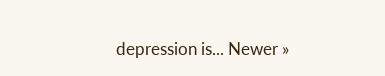depression is... Newer »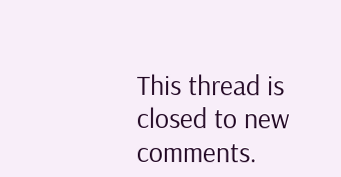This thread is closed to new comments.